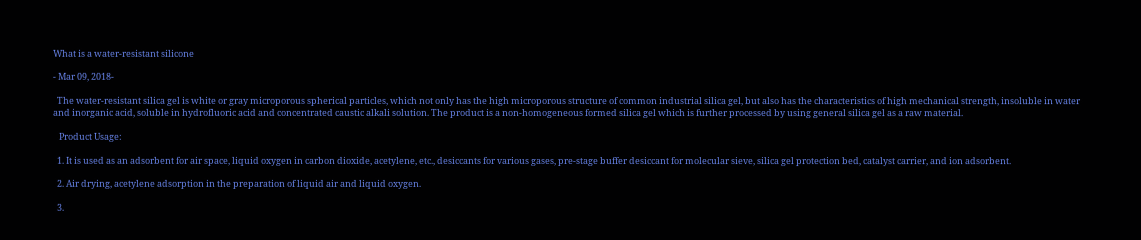What is a water-resistant silicone

- Mar 09, 2018-

  The water-resistant silica gel is white or gray microporous spherical particles, which not only has the high microporous structure of common industrial silica gel, but also has the characteristics of high mechanical strength, insoluble in water and inorganic acid, soluble in hydrofluoric acid and concentrated caustic alkali solution. The product is a non-homogeneous formed silica gel which is further processed by using general silica gel as a raw material.

   Product Usage:

  1. It is used as an adsorbent for air space, liquid oxygen in carbon dioxide, acetylene, etc., desiccants for various gases, pre-stage buffer desiccant for molecular sieve, silica gel protection bed, catalyst carrier, and ion adsorbent.

  2. Air drying, acetylene adsorption in the preparation of liquid air and liquid oxygen.

  3.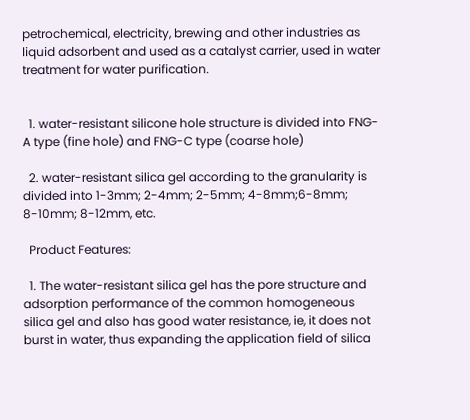petrochemical, electricity, brewing and other industries as liquid adsorbent and used as a catalyst carrier, used in water treatment for water purification.


  1. water-resistant silicone hole structure is divided into FNG-A type (fine hole) and FNG-C type (coarse hole)

  2. water-resistant silica gel according to the granularity is divided into 1-3mm; 2-4mm; 2-5mm; 4-8mm;6-8mm; 8-10mm; 8-12mm, etc.

  Product Features:

  1. The water-resistant silica gel has the pore structure and adsorption performance of the common homogeneous silica gel and also has good water resistance, ie, it does not burst in water, thus expanding the application field of silica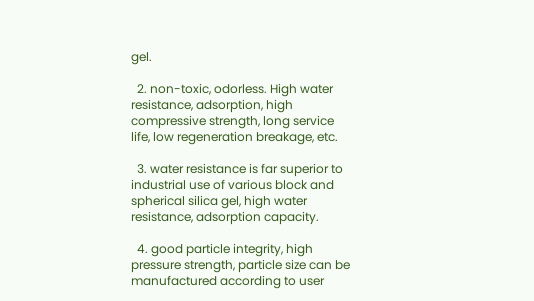gel.

  2. non-toxic, odorless. High water resistance, adsorption, high compressive strength, long service life, low regeneration breakage, etc.

  3. water resistance is far superior to industrial use of various block and spherical silica gel, high water resistance, adsorption capacity.

  4. good particle integrity, high pressure strength, particle size can be manufactured according to user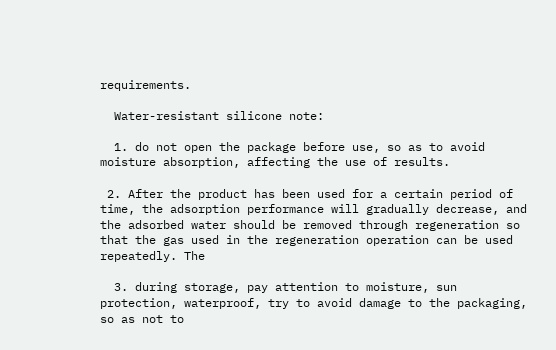requirements.

  Water-resistant silicone note:

  1. do not open the package before use, so as to avoid moisture absorption, affecting the use of results.

 2. After the product has been used for a certain period of time, the adsorption performance will gradually decrease, and the adsorbed water should be removed through regeneration so that the gas used in the regeneration operation can be used repeatedly. The

  3. during storage, pay attention to moisture, sun protection, waterproof, try to avoid damage to the packaging, so as not to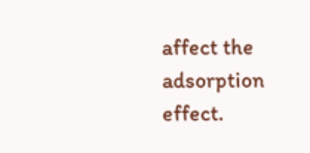affect the adsorption effect.